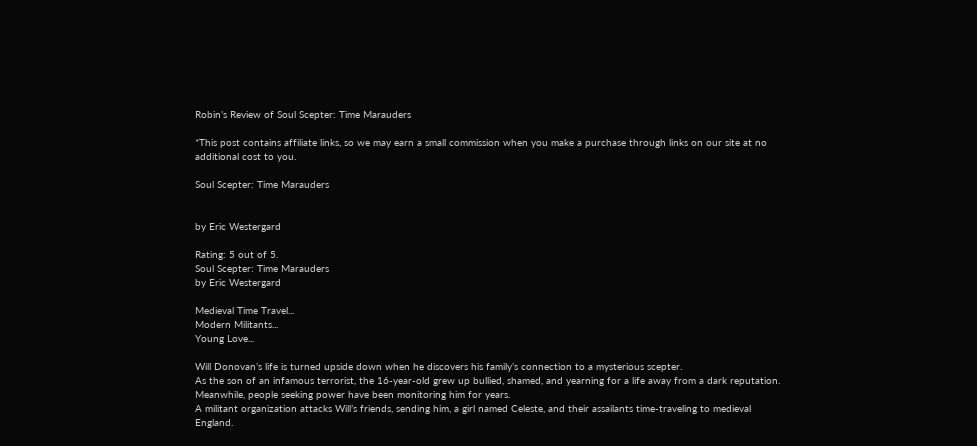Robin’s Review of Soul Scepter: Time Marauders

*This post contains affiliate links, so we may earn a small commission when you make a purchase through links on our site at no additional cost to you.

Soul Scepter: Time Marauders


by Eric Westergard

Rating: 5 out of 5.
Soul Scepter: Time Marauders
by Eric Westergard

Medieval Time Travel...
Modern Militants...
Young Love...

Will Donovan’s life is turned upside down when he discovers his family’s connection to a mysterious scepter.
As the son of an infamous terrorist, the 16-year-old grew up bullied, shamed, and yearning for a life away from a dark reputation. Meanwhile, people seeking power have been monitoring him for years.
A militant organization attacks Will’s friends, sending him, a girl named Celeste, and their assailants time-traveling to medieval England.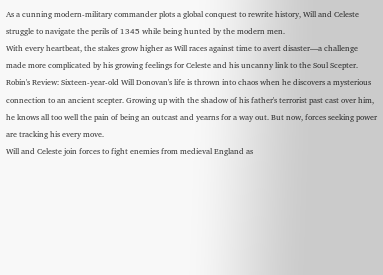As a cunning modern-military commander plots a global conquest to rewrite history, Will and Celeste struggle to navigate the perils of 1345 while being hunted by the modern men.
With every heartbeat, the stakes grow higher as Will races against time to avert disaster—a challenge made more complicated by his growing feelings for Celeste and his uncanny link to the Soul Scepter.
Robin's Review: Sixteen-year-old Will Donovan's life is thrown into chaos when he discovers a mysterious connection to an ancient scepter. Growing up with the shadow of his father's terrorist past cast over him, he knows all too well the pain of being an outcast and yearns for a way out. But now, forces seeking power are tracking his every move.
Will and Celeste join forces to fight enemies from medieval England as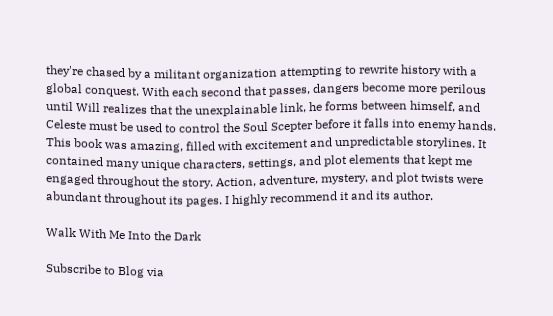they're chased by a militant organization attempting to rewrite history with a global conquest. With each second that passes, dangers become more perilous until Will realizes that the unexplainable link, he forms between himself, and Celeste must be used to control the Soul Scepter before it falls into enemy hands.
This book was amazing, filled with excitement and unpredictable storylines. It contained many unique characters, settings, and plot elements that kept me engaged throughout the story. Action, adventure, mystery, and plot twists were abundant throughout its pages. I highly recommend it and its author.

Walk With Me Into the Dark

Subscribe to Blog via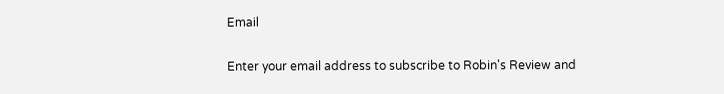Email

Enter your email address to subscribe to Robin's Review and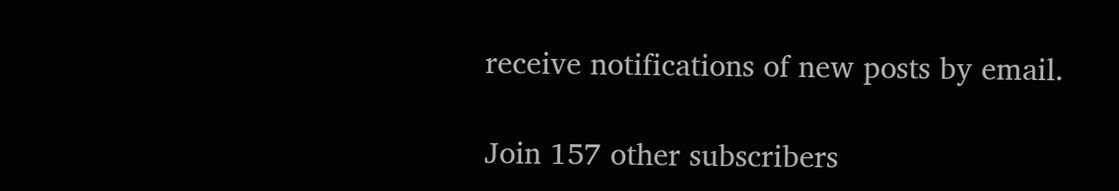receive notifications of new posts by email.

Join 157 other subscribers